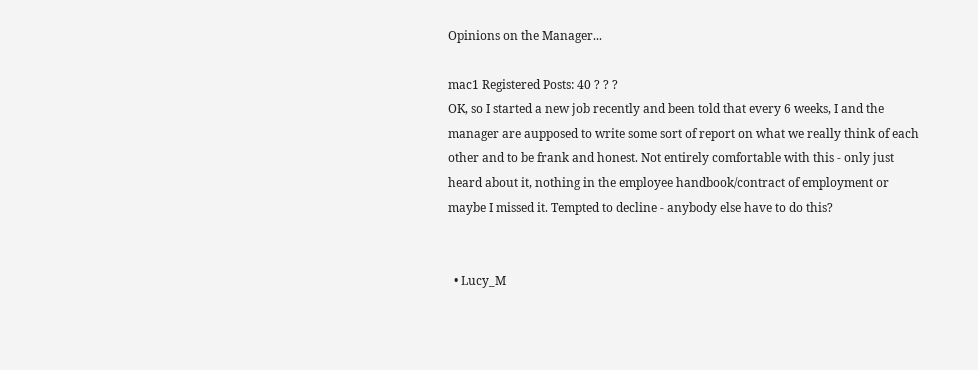Opinions on the Manager...

mac1 Registered Posts: 40 ? ? ?
OK, so I started a new job recently and been told that every 6 weeks, I and the manager are aupposed to write some sort of report on what we really think of each other and to be frank and honest. Not entirely comfortable with this - only just heard about it, nothing in the employee handbook/contract of employment or maybe I missed it. Tempted to decline - anybody else have to do this?


  • Lucy_M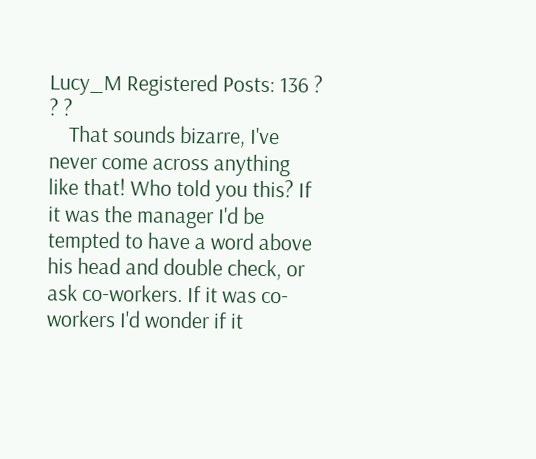Lucy_M Registered Posts: 136 ? ? ?
    That sounds bizarre, I've never come across anything like that! Who told you this? If it was the manager I'd be tempted to have a word above his head and double check, or ask co-workers. If it was co-workers I'd wonder if it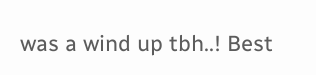was a wind up tbh..! Best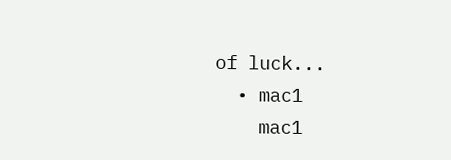of luck...
  • mac1
    mac1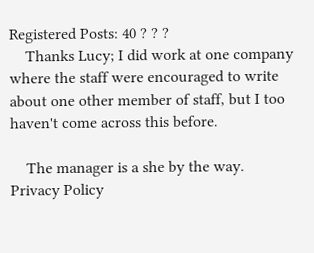Registered Posts: 40 ? ? ?
    Thanks Lucy; I did work at one company where the staff were encouraged to write about one other member of staff, but I too haven't come across this before.

    The manager is a she by the way.
Privacy Policy